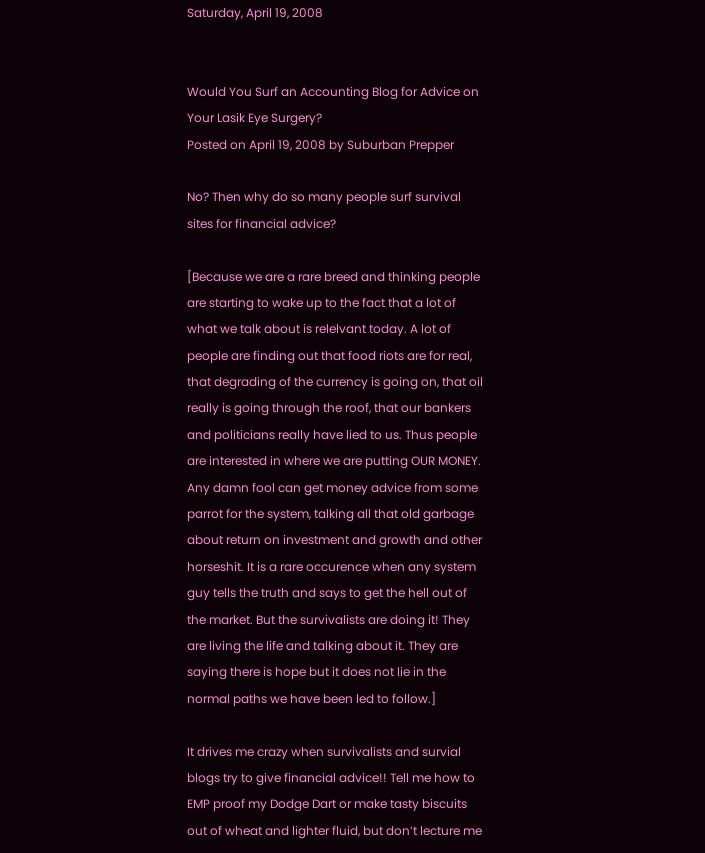Saturday, April 19, 2008


Would You Surf an Accounting Blog for Advice on Your Lasik Eye Surgery?
Posted on April 19, 2008 by Suburban Prepper

No? Then why do so many people surf survival sites for financial advice?

[Because we are a rare breed and thinking people are starting to wake up to the fact that a lot of what we talk about is relelvant today. A lot of people are finding out that food riots are for real, that degrading of the currency is going on, that oil really is going through the roof, that our bankers and politicians really have lied to us. Thus people are interested in where we are putting OUR MONEY. Any damn fool can get money advice from some parrot for the system, talking all that old garbage about return on investment and growth and other horseshit. It is a rare occurence when any system guy tells the truth and says to get the hell out of the market. But the survivalists are doing it! They are living the life and talking about it. They are saying there is hope but it does not lie in the normal paths we have been led to follow.]

It drives me crazy when survivalists and survial blogs try to give financial advice!! Tell me how to EMP proof my Dodge Dart or make tasty biscuits out of wheat and lighter fluid, but don’t lecture me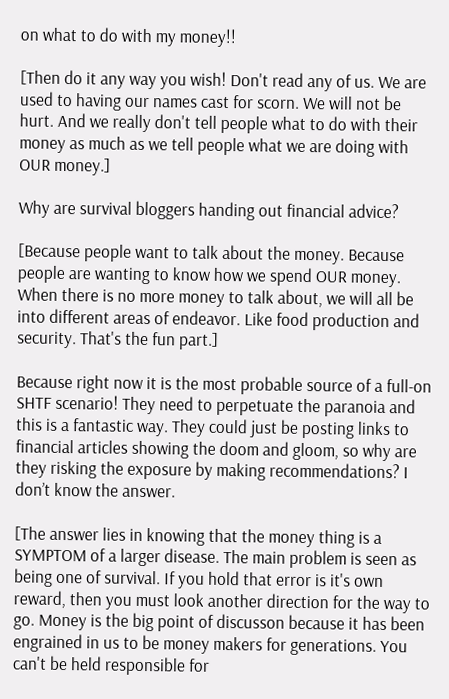on what to do with my money!!

[Then do it any way you wish! Don't read any of us. We are used to having our names cast for scorn. We will not be hurt. And we really don't tell people what to do with their money as much as we tell people what we are doing with OUR money.]

Why are survival bloggers handing out financial advice?

[Because people want to talk about the money. Because people are wanting to know how we spend OUR money. When there is no more money to talk about, we will all be into different areas of endeavor. Like food production and security. That's the fun part.]

Because right now it is the most probable source of a full-on SHTF scenario! They need to perpetuate the paranoia and this is a fantastic way. They could just be posting links to financial articles showing the doom and gloom, so why are they risking the exposure by making recommendations? I don’t know the answer.

[The answer lies in knowing that the money thing is a SYMPTOM of a larger disease. The main problem is seen as being one of survival. If you hold that error is it's own reward, then you must look another direction for the way to go. Money is the big point of discusson because it has been engrained in us to be money makers for generations. You can't be held responsible for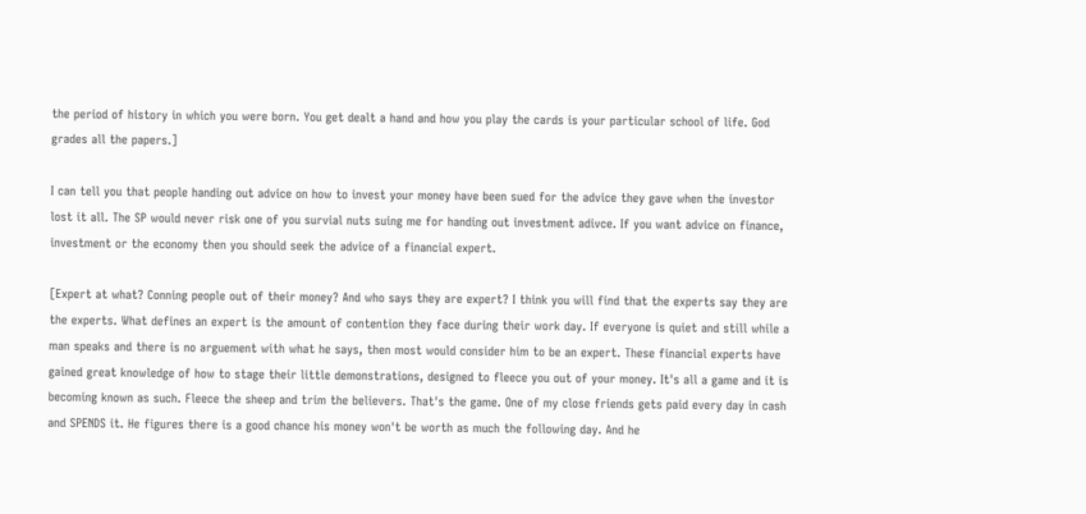the period of history in which you were born. You get dealt a hand and how you play the cards is your particular school of life. God grades all the papers.]

I can tell you that people handing out advice on how to invest your money have been sued for the advice they gave when the investor lost it all. The SP would never risk one of you survial nuts suing me for handing out investment adivce. If you want advice on finance, investment or the economy then you should seek the advice of a financial expert.

[Expert at what? Conning people out of their money? And who says they are expert? I think you will find that the experts say they are the experts. What defines an expert is the amount of contention they face during their work day. If everyone is quiet and still while a man speaks and there is no arguement with what he says, then most would consider him to be an expert. These financial experts have gained great knowledge of how to stage their little demonstrations, designed to fleece you out of your money. It's all a game and it is becoming known as such. Fleece the sheep and trim the believers. That's the game. One of my close friends gets paid every day in cash and SPENDS it. He figures there is a good chance his money won't be worth as much the following day. And he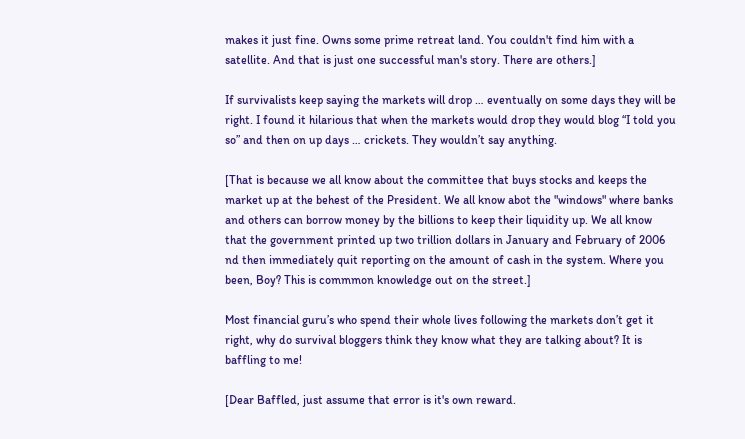makes it just fine. Owns some prime retreat land. You couldn't find him with a satellite. And that is just one successful man's story. There are others.]

If survivalists keep saying the markets will drop … eventually on some days they will be right. I found it hilarious that when the markets would drop they would blog “I told you so” and then on up days … crickets. They wouldn’t say anything.

[That is because we all know about the committee that buys stocks and keeps the market up at the behest of the President. We all know abot the "windows" where banks and others can borrow money by the billions to keep their liquidity up. We all know that the government printed up two trillion dollars in January and February of 2006 nd then immediately quit reporting on the amount of cash in the system. Where you been, Boy? This is commmon knowledge out on the street.]

Most financial guru’s who spend their whole lives following the markets don’t get it right, why do survival bloggers think they know what they are talking about? It is baffling to me!

[Dear Baffled, just assume that error is it's own reward.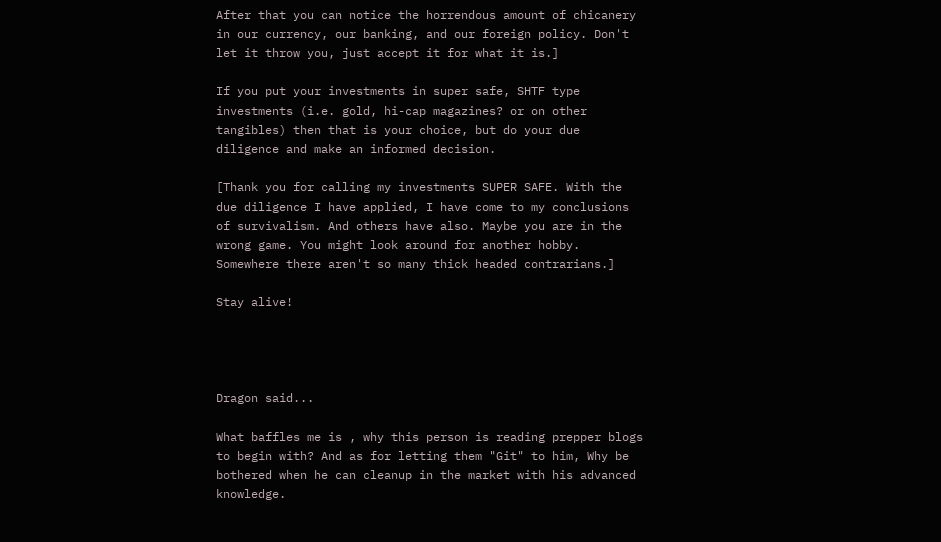After that you can notice the horrendous amount of chicanery in our currency, our banking, and our foreign policy. Don't let it throw you, just accept it for what it is.]

If you put your investments in super safe, SHTF type investments (i.e. gold, hi-cap magazines? or on other tangibles) then that is your choice, but do your due diligence and make an informed decision.

[Thank you for calling my investments SUPER SAFE. With the due diligence I have applied, I have come to my conclusions of survivalism. And others have also. Maybe you are in the wrong game. You might look around for another hobby. Somewhere there aren't so many thick headed contrarians.]

Stay alive!




Dragon said...

What baffles me is , why this person is reading prepper blogs to begin with? And as for letting them "Git" to him, Why be bothered when he can cleanup in the market with his advanced knowledge.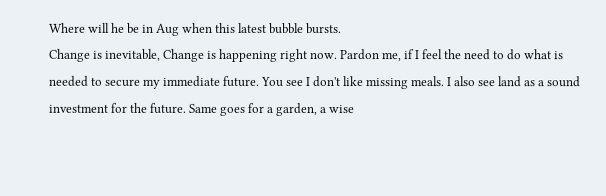Where will he be in Aug when this latest bubble bursts.
Change is inevitable, Change is happening right now. Pardon me, if I feel the need to do what is needed to secure my immediate future. You see I don't like missing meals. I also see land as a sound investment for the future. Same goes for a garden, a wise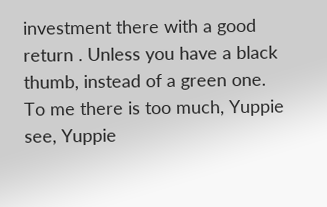investment there with a good return . Unless you have a black thumb, instead of a green one.
To me there is too much, Yuppie see, Yuppie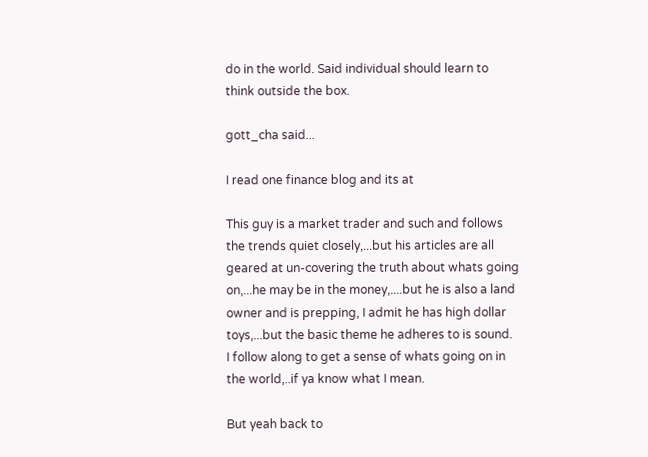do in the world. Said individual should learn to think outside the box.

gott_cha said...

I read one finance blog and its at

This guy is a market trader and such and follows the trends quiet closely,...but his articles are all geared at un-covering the truth about whats going on,...he may be in the money,....but he is also a land owner and is prepping, I admit he has high dollar toys,...but the basic theme he adheres to is sound.
I follow along to get a sense of whats going on in the world,..if ya know what I mean.

But yeah back to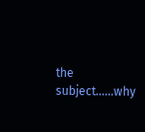the subject......why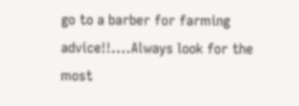go to a barber for farming advice!!....Always look for the most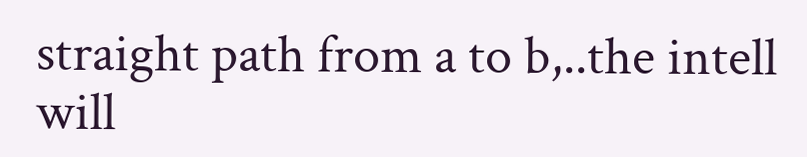straight path from a to b,..the intell will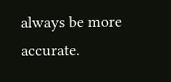always be more accurate.